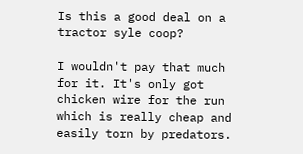Is this a good deal on a tractor syle coop?

I wouldn't pay that much for it. It's only got chicken wire for the run which is really cheap and easily torn by predators.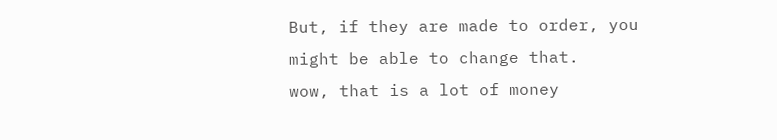But, if they are made to order, you might be able to change that.
wow, that is a lot of money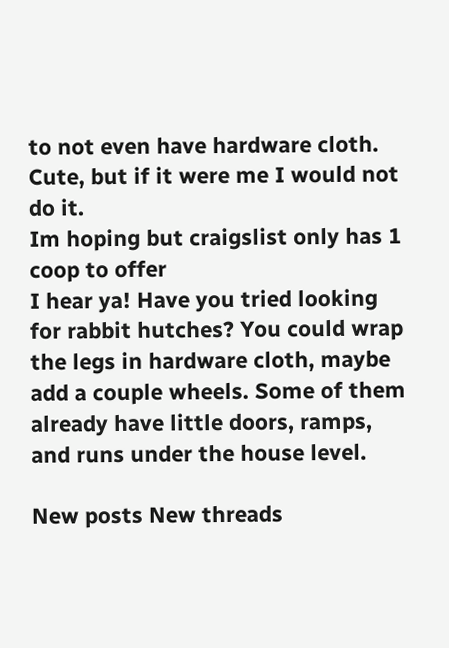to not even have hardware cloth. Cute, but if it were me I would not do it.
Im hoping but craigslist only has 1 coop to offer
I hear ya! Have you tried looking for rabbit hutches? You could wrap the legs in hardware cloth, maybe add a couple wheels. Some of them already have little doors, ramps, and runs under the house level.

New posts New threads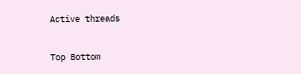Active threads

Top Bottom